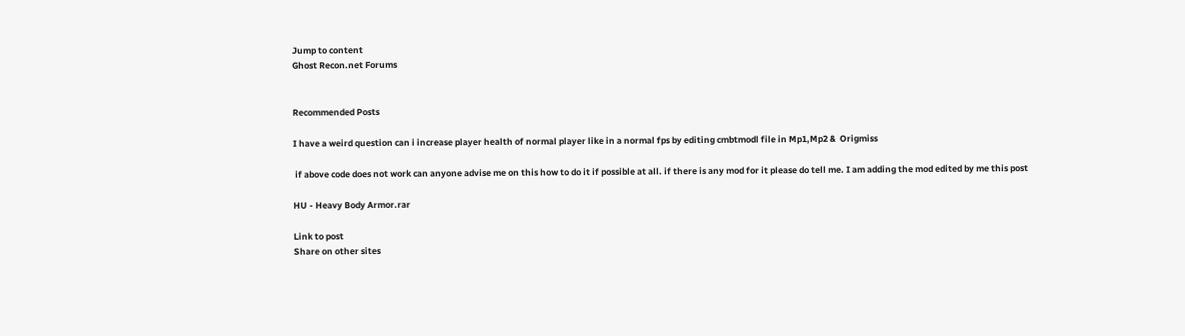Jump to content
Ghost Recon.net Forums


Recommended Posts

I have a weird question can i increase player health of normal player like in a normal fps by editing cmbtmodl file in Mp1,Mp2 &  Origmiss

 if above code does not work can anyone advise me on this how to do it if possible at all. if there is any mod for it please do tell me. I am adding the mod edited by me this post

HU - Heavy Body Armor.rar

Link to post
Share on other sites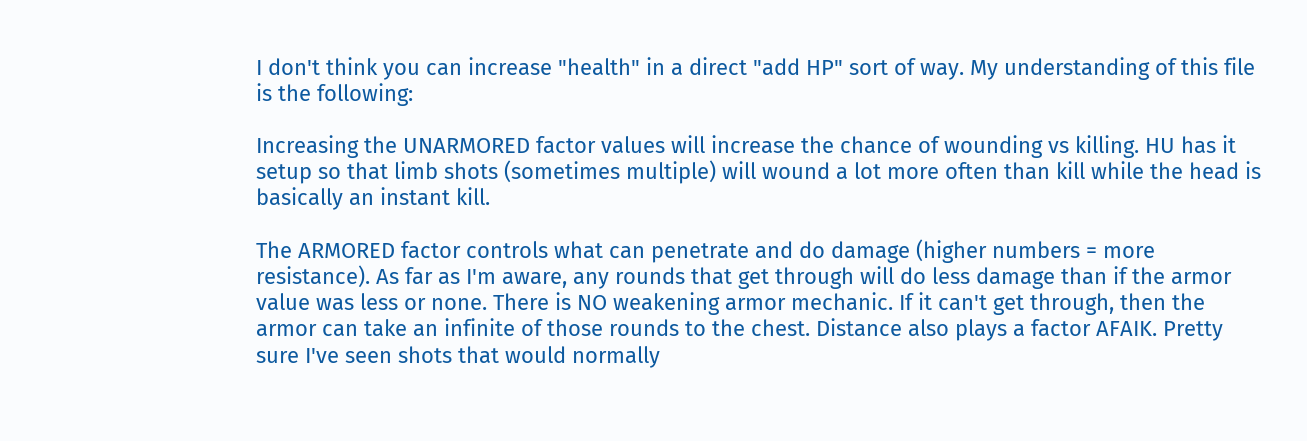I don't think you can increase "health" in a direct "add HP" sort of way. My understanding of this file is the following:

Increasing the UNARMORED factor values will increase the chance of wounding vs killing. HU has it setup so that limb shots (sometimes multiple) will wound a lot more often than kill while the head is basically an instant kill.

The ARMORED factor controls what can penetrate and do damage (higher numbers = more resistance). As far as I'm aware, any rounds that get through will do less damage than if the armor value was less or none. There is NO weakening armor mechanic. If it can't get through, then the armor can take an infinite of those rounds to the chest. Distance also plays a factor AFAIK. Pretty sure I've seen shots that would normally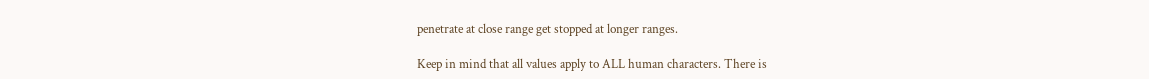penetrate at close range get stopped at longer ranges.

Keep in mind that all values apply to ALL human characters. There is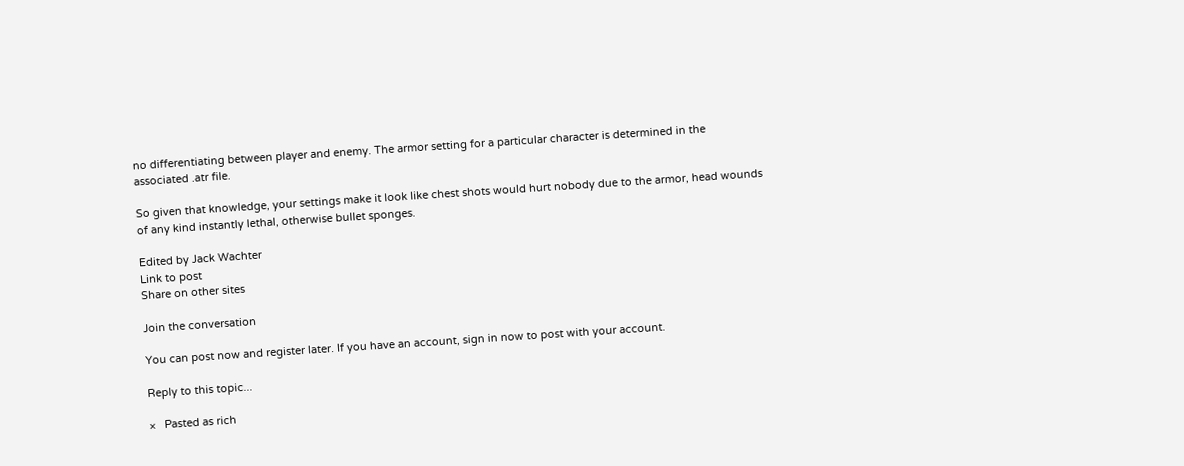no differentiating between player and enemy. The armor setting for a particular character is determined in the associated .atr file.

So given that knowledge, your settings make it look like chest shots would hurt nobody due to the armor, head wounds of any kind instantly lethal, otherwise bullet sponges.

Edited by Jack Wachter
Link to post
Share on other sites

Join the conversation

You can post now and register later. If you have an account, sign in now to post with your account.

Reply to this topic...

×   Pasted as rich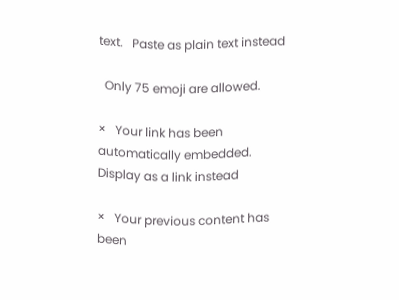text.   Paste as plain text instead

  Only 75 emoji are allowed.

×   Your link has been automatically embedded.   Display as a link instead

×   Your previous content has been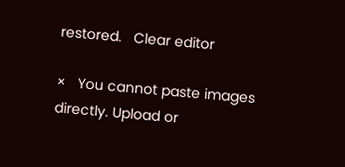restored.   Clear editor

×   You cannot paste images directly. Upload or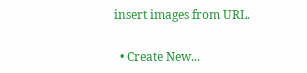insert images from URL.

  • Create New...